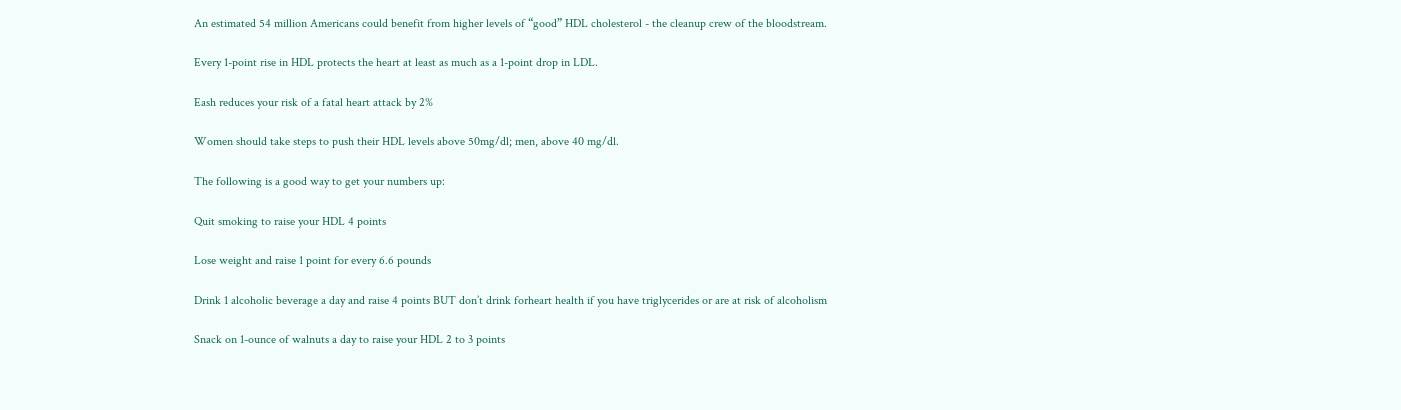An estimated 54 million Americans could benefit from higher levels of “good” HDL cholesterol - the cleanup crew of the bloodstream.

Every 1-point rise in HDL protects the heart at least as much as a 1-point drop in LDL.

Eash reduces your risk of a fatal heart attack by 2%

Women should take steps to push their HDL levels above 50mg/dl; men, above 40 mg/dl.

The following is a good way to get your numbers up:

Quit smoking to raise your HDL 4 points

Lose weight and raise 1 point for every 6.6 pounds

Drink 1 alcoholic beverage a day and raise 4 points BUT don’t drink forheart health if you have triglycerides or are at risk of alcoholism

Snack on 1-ounce of walnuts a day to raise your HDL 2 to 3 points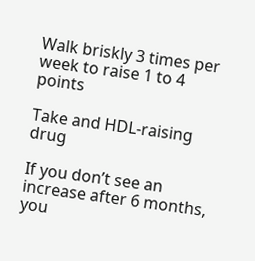Walk briskly 3 times per week to raise 1 to 4 points

Take and HDL-raising drug

If you don’t see an increase after 6 months, you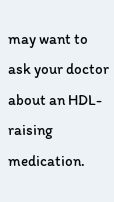may want to ask your doctor about an HDL-raising medication.